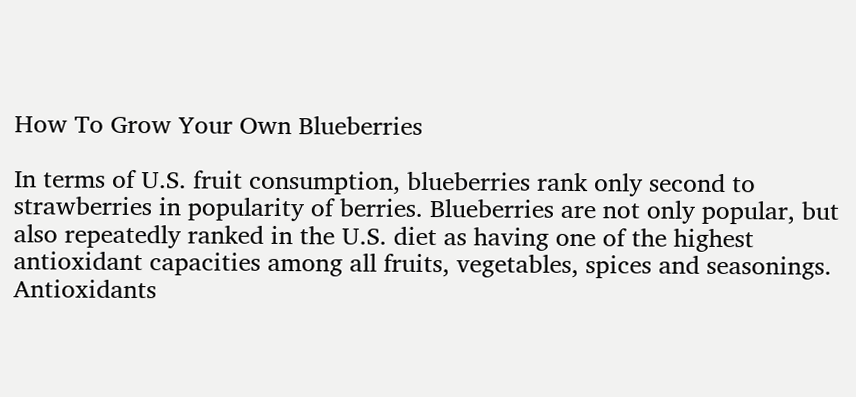How To Grow Your Own Blueberries

In terms of U.S. fruit consumption, blueberries rank only second to strawberries in popularity of berries. Blueberries are not only popular, but also repeatedly ranked in the U.S. diet as having one of the highest antioxidant capacities among all fruits, vegetables, spices and seasonings. Antioxidants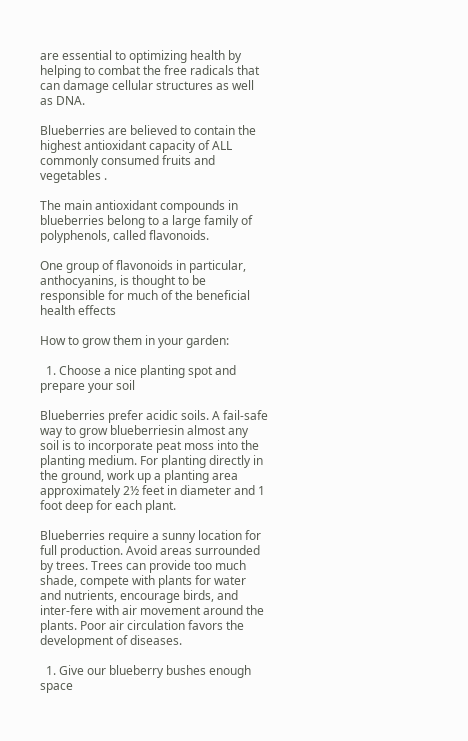are essential to optimizing health by helping to combat the free radicals that can damage cellular structures as well as DNA.

Blueberries are believed to contain the highest antioxidant capacity of ALL commonly consumed fruits and vegetables .

The main antioxidant compounds in blueberries belong to a large family of polyphenols, called flavonoids.

One group of flavonoids in particular, anthocyanins, is thought to be responsible for much of the beneficial health effects

How to grow them in your garden:

  1. Choose a nice planting spot and prepare your soil

Blueberries prefer acidic soils. A fail-safe way to grow blueberriesin almost any soil is to incorporate peat moss into the planting medium. For planting directly in the ground, work up a planting area approximately 2½ feet in diameter and 1 foot deep for each plant.

Blueberries require a sunny location for full production. Avoid areas surrounded by trees. Trees can provide too much shade, compete with plants for water and nutrients, encourage birds, and inter‑fere with air movement around the plants. Poor air circulation favors the development of diseases.

  1. Give our blueberry bushes enough space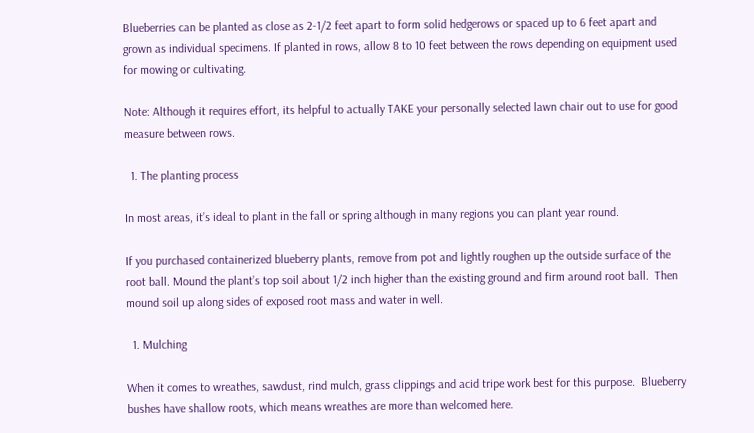Blueberries can be planted as close as 2-1/2 feet apart to form solid hedgerows or spaced up to 6 feet apart and grown as individual specimens. If planted in rows, allow 8 to 10 feet between the rows depending on equipment used for mowing or cultivating.

Note: Although it requires effort, its helpful to actually TAKE your personally selected lawn chair out to use for good measure between rows.

  1. The planting process

In most areas, it’s ideal to plant in the fall or spring although in many regions you can plant year round.

If you purchased containerized blueberry plants, remove from pot and lightly roughen up the outside surface of the root ball. Mound the plant’s top soil about 1/2 inch higher than the existing ground and firm around root ball.  Then mound soil up along sides of exposed root mass and water in well.

  1. Mulching

When it comes to wreathes, sawdust, rind mulch, grass clippings and acid tripe work best for this purpose.  Blueberry bushes have shallow roots, which means wreathes are more than welcomed here.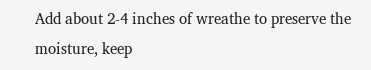Add about 2-4 inches of wreathe to preserve the moisture, keep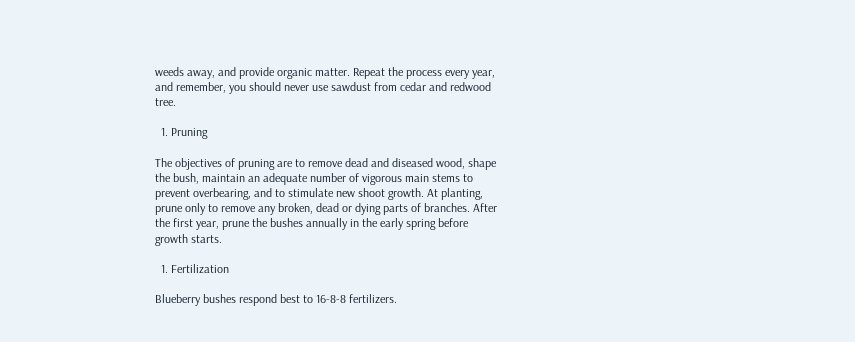weeds away, and provide organic matter. Repeat the process every year, and remember, you should never use sawdust from cedar and redwood tree.

  1. Pruning

The objectives of pruning are to remove dead and diseased wood, shape the bush, maintain an adequate number of vigorous main stems to prevent overbearing, and to stimulate new shoot growth. At planting, prune only to remove any broken, dead or dying parts of branches. After the first year, prune the bushes annually in the early spring before growth starts.

  1. Fertilization

Blueberry bushes respond best to 16-8-8 fertilizers.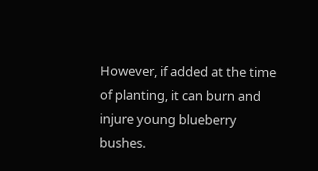However, if added at the time of planting, it can burn and injure young blueberry bushes.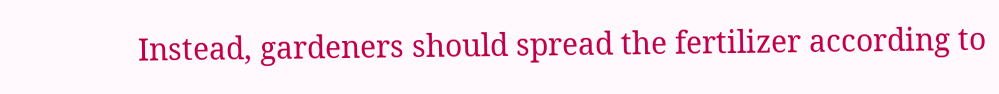Instead, gardeners should spread the fertilizer according to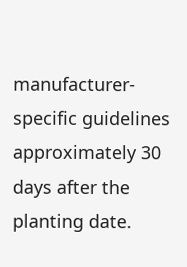manufacturer-specific guidelines approximately 30 days after the planting date.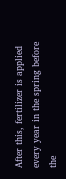After this, fertilizer is applied every year in the spring before the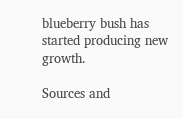blueberry bush has started producing new growth.

Sources and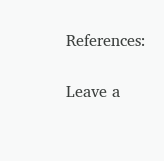References:

Leave a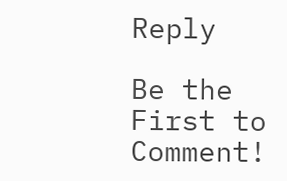Reply

Be the First to Comment!